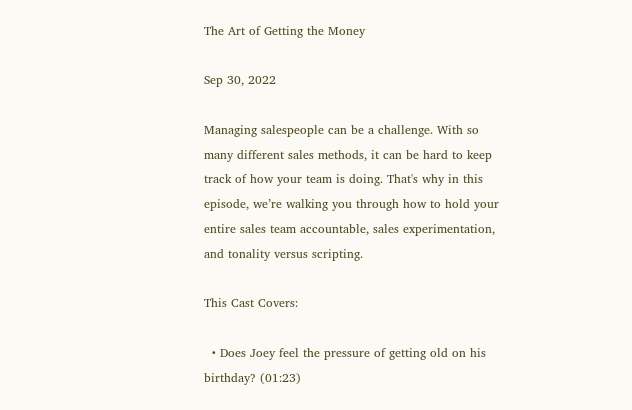The Art of Getting the Money

Sep 30, 2022

Managing salespeople can be a challenge. With so many different sales methods, it can be hard to keep track of how your team is doing. That's why in this episode, we’re walking you through how to hold your entire sales team accountable, sales experimentation, and tonality versus scripting.

This Cast Covers:

  • Does Joey feel the pressure of getting old on his birthday? (01:23)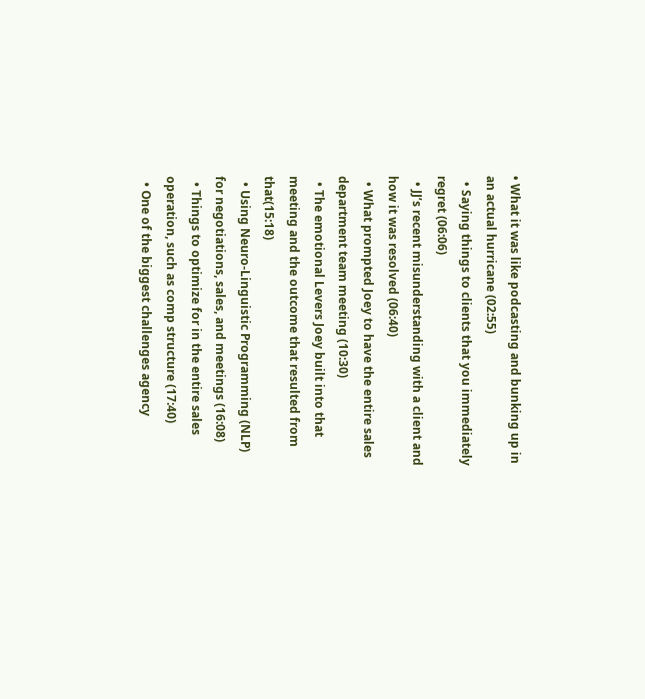• What it was like podcasting and bunking up in an actual hurricane (02:55)
  • Saying things to clients that you immediately regret (06:06)
  • JJ’s recent misunderstanding with a client and how it was resolved (06:40)
  • What prompted Joey to have the entire sales department team meeting (10:30)
  • The emotional Levers Joey built into that meeting and the outcome that resulted from that(15:18)
  • Using Neuro-Linguistic Programming (NLP) for negotiations, sales, and meetings (16:08)
  • Things to optimize for in the entire sales operation, such as comp structure (17:40)
  • One of the biggest challenges agency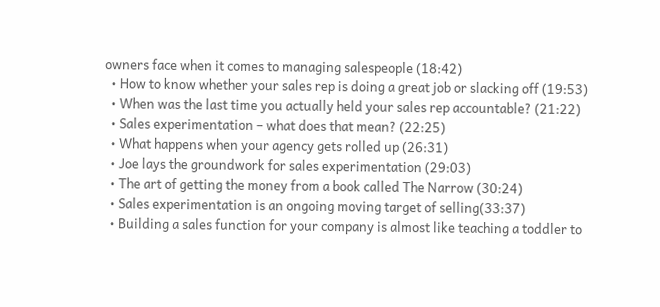owners face when it comes to managing salespeople (18:42)
  • How to know whether your sales rep is doing a great job or slacking off (19:53)
  • When was the last time you actually held your sales rep accountable? (21:22)
  • Sales experimentation – what does that mean? (22:25)
  • What happens when your agency gets rolled up (26:31)
  • Joe lays the groundwork for sales experimentation (29:03)
  • The art of getting the money from a book called The Narrow (30:24)
  • Sales experimentation is an ongoing moving target of selling(33:37)
  • Building a sales function for your company is almost like teaching a toddler to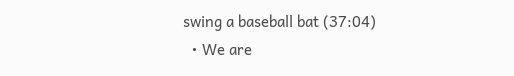swing a baseball bat (37:04)
  • We are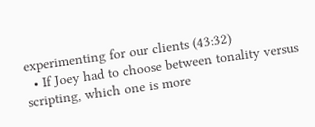experimenting for our clients (43:32)
  • If Joey had to choose between tonality versus scripting, which one is more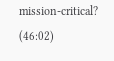mission-critical? (46:02)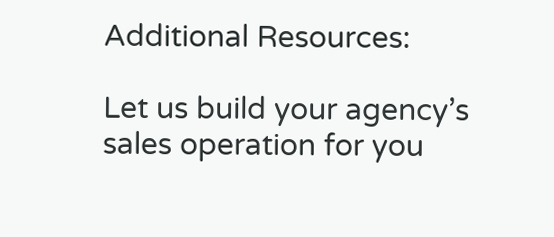Additional Resources:

Let us build your agency’s sales operation for you